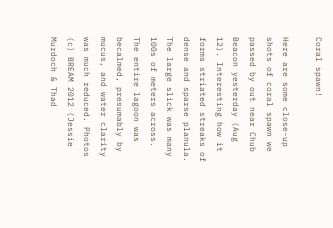Coral spawn!

Here are some close-up shots of coral spawn we passed by out near Chub Beacon yesterday (Aug 12). Interesting how it forms striated streaks of dense and sparse planula. The large slick was many 100s of meters across. The entire lagoon was becalmed, presumably by mucus, and water clarity was much reduced. Photos (c) BREAM 2012 (Jessie Murdoch & Thad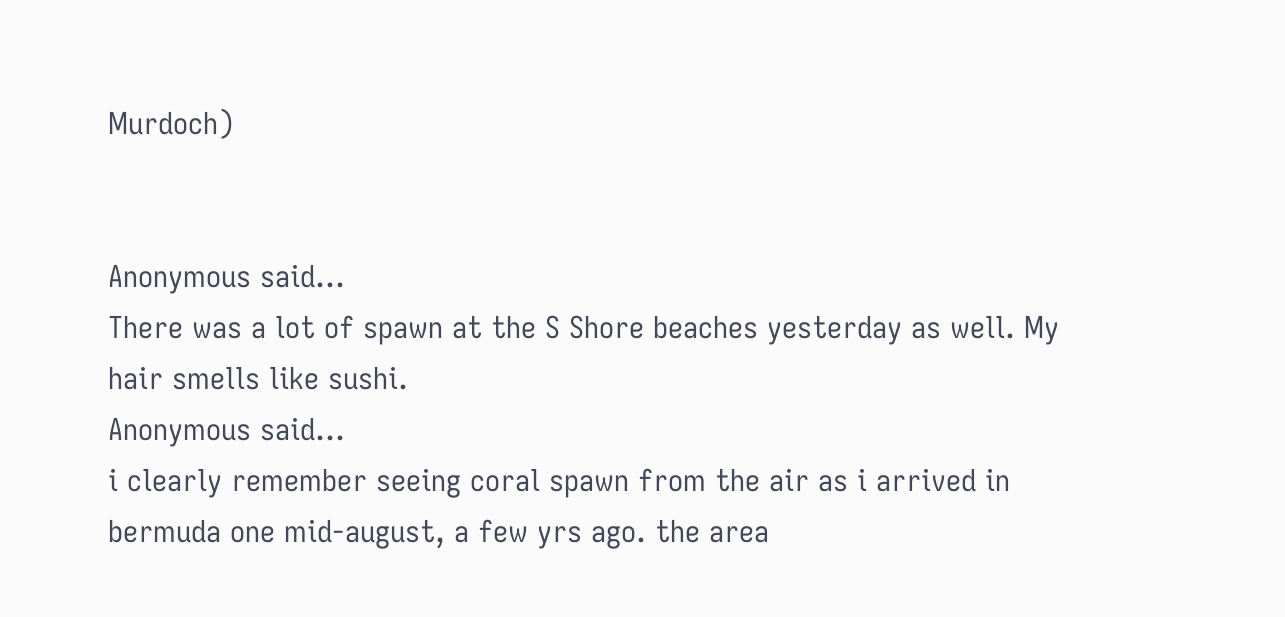Murdoch)


Anonymous said…
There was a lot of spawn at the S Shore beaches yesterday as well. My hair smells like sushi.
Anonymous said…
i clearly remember seeing coral spawn from the air as i arrived in bermuda one mid-august, a few yrs ago. the area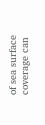of sea surface coverage can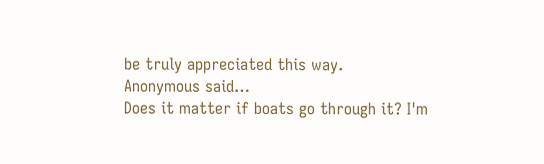be truly appreciated this way.
Anonymous said…
Does it matter if boats go through it? I'm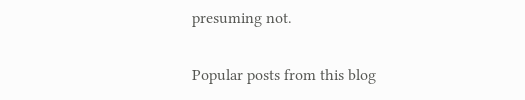presuming not.

Popular posts from this blog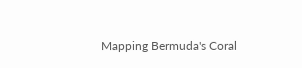Mapping Bermuda's Coral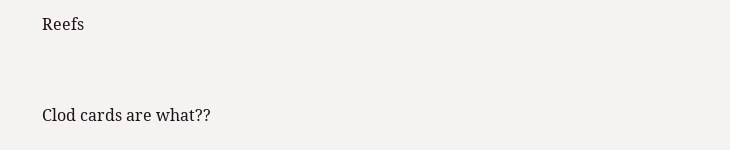Reefs


Clod cards are what??